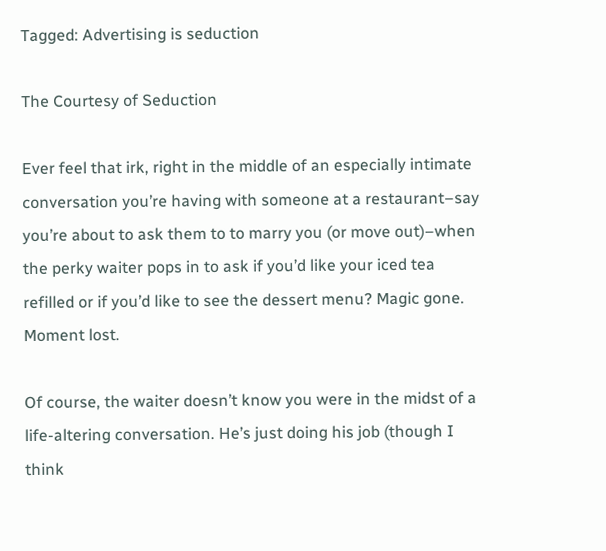Tagged: Advertising is seduction

The Courtesy of Seduction

Ever feel that irk, right in the middle of an especially intimate conversation you’re having with someone at a restaurant–say you’re about to ask them to to marry you (or move out)–when the perky waiter pops in to ask if you’d like your iced tea refilled or if you’d like to see the dessert menu? Magic gone. Moment lost.

Of course, the waiter doesn’t know you were in the midst of a life-altering conversation. He’s just doing his job (though I think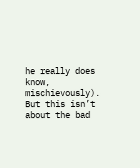he really does know, mischievously). But this isn’t about the bad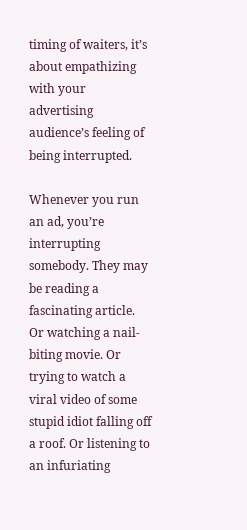timing of waiters, it’s about empathizing with your advertising audience’s feeling of being interrupted.

Whenever you run an ad, you’re interrupting somebody. They may be reading a fascinating article. Or watching a nail-biting movie. Or trying to watch a viral video of some stupid idiot falling off a roof. Or listening to an infuriating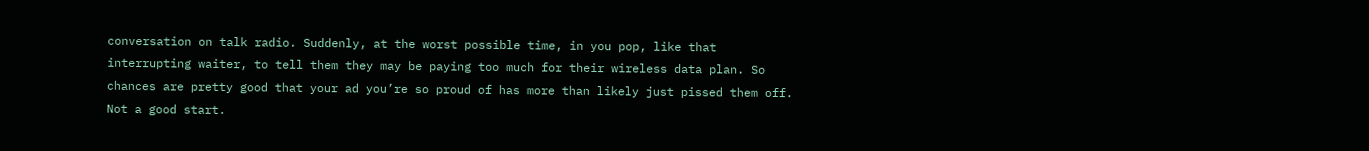conversation on talk radio. Suddenly, at the worst possible time, in you pop, like that interrupting waiter, to tell them they may be paying too much for their wireless data plan. So chances are pretty good that your ad you’re so proud of has more than likely just pissed them off. Not a good start.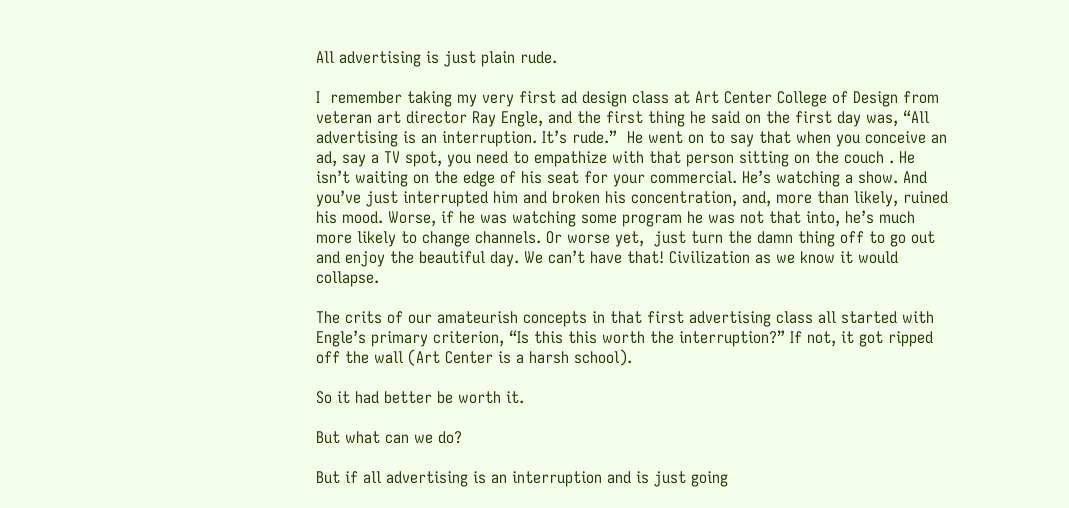All advertising is just plain rude.

I  remember taking my very first ad design class at Art Center College of Design from veteran art director Ray Engle, and the first thing he said on the first day was, “All advertising is an interruption. It’s rude.”  He went on to say that when you conceive an ad, say a TV spot, you need to empathize with that person sitting on the couch . He isn’t waiting on the edge of his seat for your commercial. He’s watching a show. And you’ve just interrupted him and broken his concentration, and, more than likely, ruined his mood. Worse, if he was watching some program he was not that into, he’s much more likely to change channels. Or worse yet,  just turn the damn thing off to go out and enjoy the beautiful day. We can’t have that! Civilization as we know it would collapse.

The crits of our amateurish concepts in that first advertising class all started with Engle’s primary criterion, “Is this this worth the interruption?” If not, it got ripped off the wall (Art Center is a harsh school).

So it had better be worth it.

But what can we do?

But if all advertising is an interruption and is just going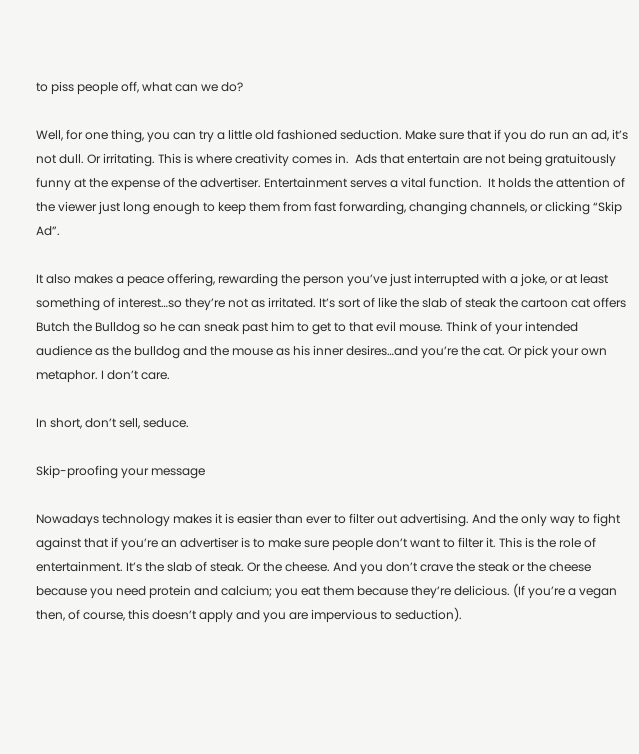to piss people off, what can we do?

Well, for one thing, you can try a little old fashioned seduction. Make sure that if you do run an ad, it’s not dull. Or irritating. This is where creativity comes in.  Ads that entertain are not being gratuitously funny at the expense of the advertiser. Entertainment serves a vital function.  It holds the attention of the viewer just long enough to keep them from fast forwarding, changing channels, or clicking “Skip Ad”.

It also makes a peace offering, rewarding the person you’ve just interrupted with a joke, or at least something of interest…so they’re not as irritated. It’s sort of like the slab of steak the cartoon cat offers Butch the Bulldog so he can sneak past him to get to that evil mouse. Think of your intended audience as the bulldog and the mouse as his inner desires…and you’re the cat. Or pick your own metaphor. I don’t care.

In short, don’t sell, seduce.

Skip-proofing your message

Nowadays technology makes it is easier than ever to filter out advertising. And the only way to fight against that if you’re an advertiser is to make sure people don’t want to filter it. This is the role of entertainment. It’s the slab of steak. Or the cheese. And you don’t crave the steak or the cheese because you need protein and calcium; you eat them because they’re delicious. (If you’re a vegan then, of course, this doesn’t apply and you are impervious to seduction).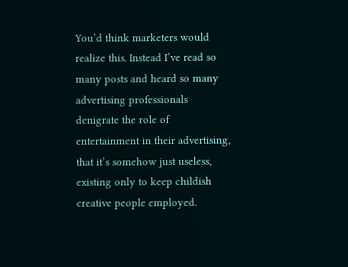You’d think marketers would realize this. Instead I’ve read so many posts and heard so many advertising professionals denigrate the role of entertainment in their advertising, that it’s somehow just useless, existing only to keep childish creative people employed.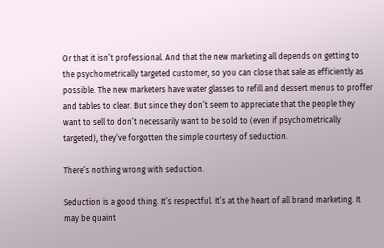Or that it isn’t professional. And that the new marketing all depends on getting to the psychometrically targeted customer, so you can close that sale as efficiently as possible. The new marketers have water glasses to refill and dessert menus to proffer and tables to clear. But since they don’t seem to appreciate that the people they want to sell to don’t necessarily want to be sold to (even if psychometrically targeted), they’ve forgotten the simple courtesy of seduction.

There’s nothing wrong with seduction.

Seduction is a good thing. It’s respectful. It’s at the heart of all brand marketing. It may be quaint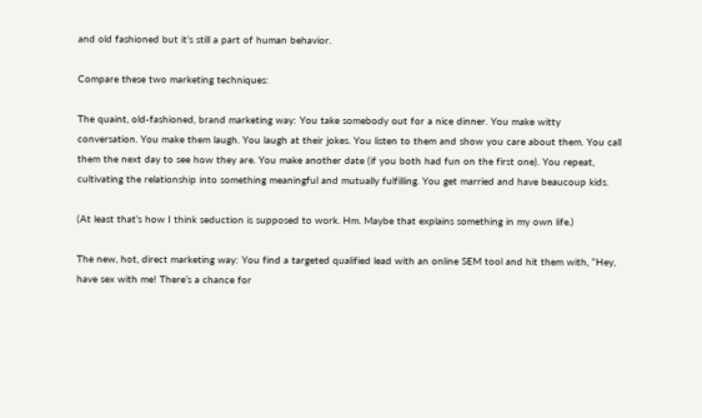and old fashioned but it’s still a part of human behavior.

Compare these two marketing techniques:

The quaint, old-fashioned, brand marketing way: You take somebody out for a nice dinner. You make witty conversation. You make them laugh. You laugh at their jokes. You listen to them and show you care about them. You call them the next day to see how they are. You make another date (if you both had fun on the first one). You repeat, cultivating the relationship into something meaningful and mutually fulfilling. You get married and have beaucoup kids.

(At least that’s how I think seduction is supposed to work. Hm. Maybe that explains something in my own life.)

The new, hot, direct marketing way: You find a targeted qualified lead with an online SEM tool and hit them with, “Hey, have sex with me! There’s a chance for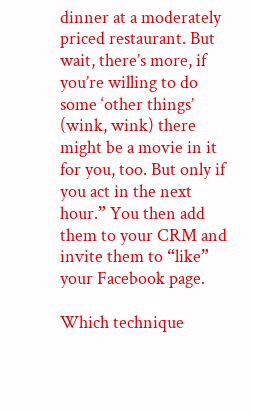dinner at a moderately priced restaurant. But wait, there’s more, if you’re willing to do some ‘other things’ (wink, wink) there might be a movie in it for you, too. But only if you act in the next hour.” You then add them to your CRM and invite them to “like” your Facebook page.

Which technique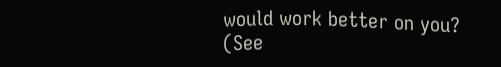would work better on you? (See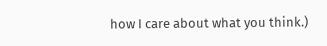how I care about what you think.)